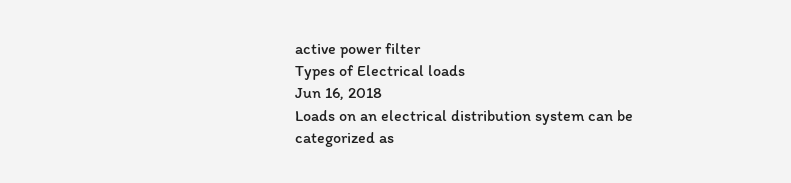active power filter
Types of Electrical loads
Jun 16, 2018
Loads on an electrical distribution system can be categorized as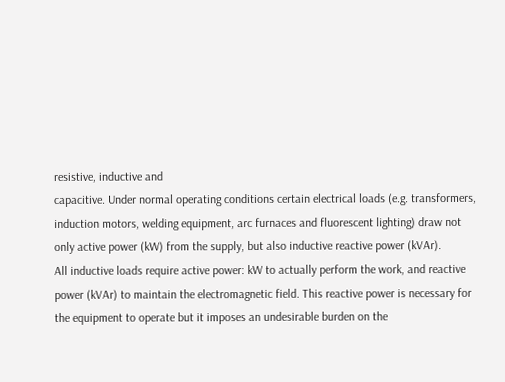resistive, inductive and
capacitive. Under normal operating conditions certain electrical loads (e.g. transformers,
induction motors, welding equipment, arc furnaces and fluorescent lighting) draw not
only active power (kW) from the supply, but also inductive reactive power (kVAr).
All inductive loads require active power: kW to actually perform the work, and reactive
power (kVAr) to maintain the electromagnetic field. This reactive power is necessary for
the equipment to operate but it imposes an undesirable burden on the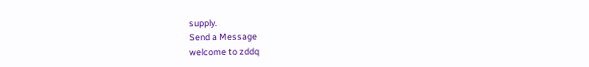supply.
Send a Message
welcome to zddq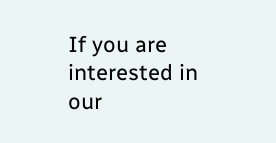If you are interested in our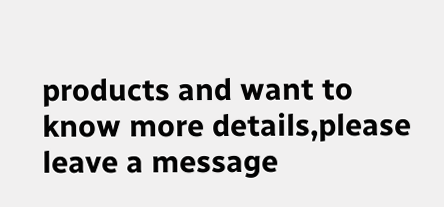products and want to know more details,please leave a message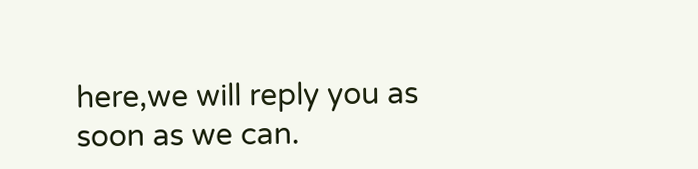here,we will reply you as soon as we can.